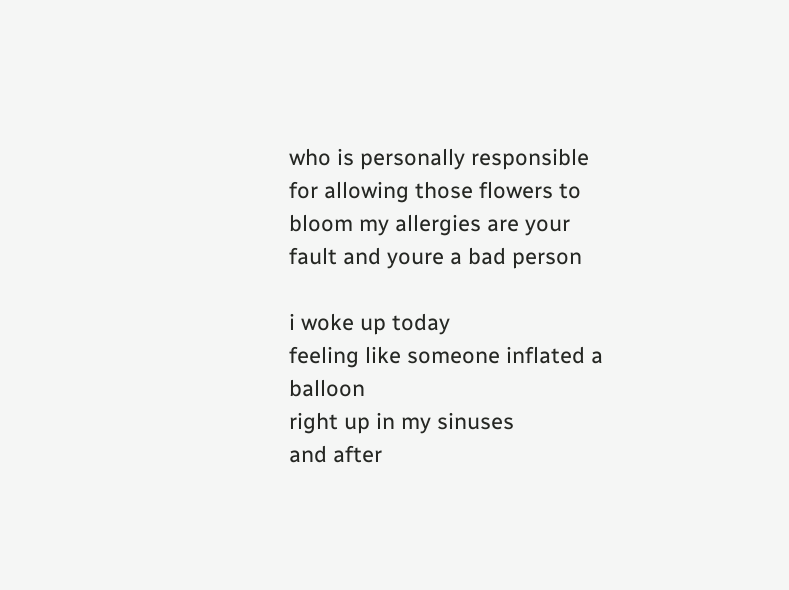who is personally responsible for allowing those flowers to bloom my allergies are your fault and youre a bad person

i woke up today
feeling like someone inflated a balloon
right up in my sinuses
and after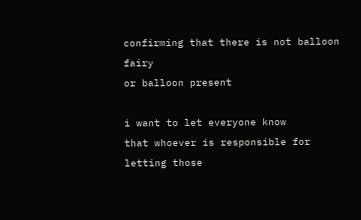confirming that there is not balloon fairy
or balloon present

i want to let everyone know
that whoever is responsible for letting those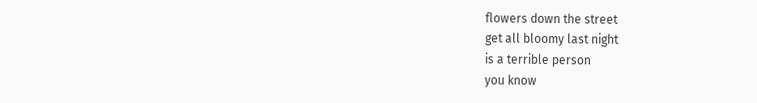flowers down the street
get all bloomy last night
is a terrible person
you know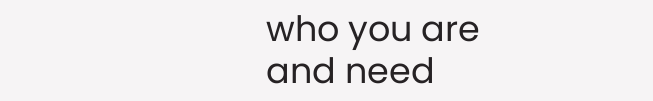who you are
and need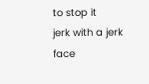to stop it
jerk with a jerk face